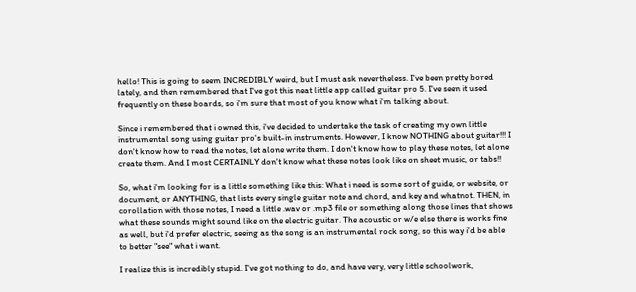hello! This is going to seem INCREDIBLY weird, but I must ask nevertheless. I've been pretty bored lately, and then remembered that I've got this neat little app called guitar pro 5. I've seen it used frequently on these boards, so i'm sure that most of you know what i'm talking about.

Since i remembered that i owned this, i've decided to undertake the task of creating my own little instrumental song using guitar pro's built-in instruments. However, I know NOTHING about guitar!!! I don't know how to read the notes, let alone write them. I don't know how to play these notes, let alone create them. And I most CERTAINLY don't know what these notes look like on sheet music, or tabs!!

So, what i'm looking for is a little something like this: What i need is some sort of guide, or website, or document, or ANYTHING, that lists every single guitar note and chord, and key and whatnot. THEN, in corollation with those notes, I need a little .wav or .mp3 file or something along those lines that shows what these sounds might sound like on the electric guitar. The acoustic or w/e else there is works fine as well, but i'd prefer electric, seeing as the song is an instrumental rock song, so this way i'd be able to better "see" what i want.

I realize this is incredibly stupid. I've got nothing to do, and have very, very little schoolwork,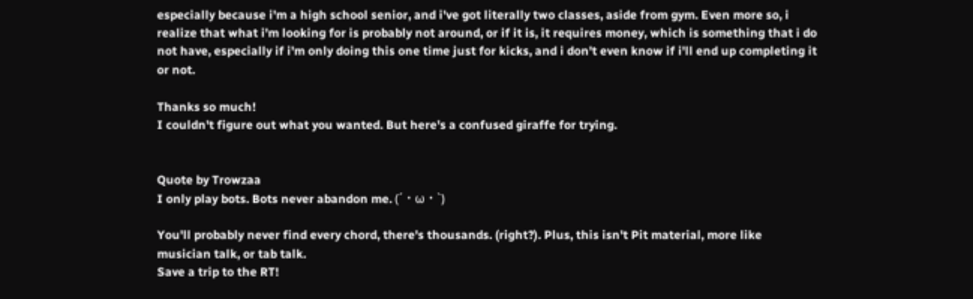especially because i'm a high school senior, and i've got literally two classes, aside from gym. Even more so, i realize that what i'm looking for is probably not around, or if it is, it requires money, which is something that i do not have, especially if i'm only doing this one time just for kicks, and i don't even know if i'll end up completing it or not.

Thanks so much!
I couldn't figure out what you wanted. But here's a confused giraffe for trying.


Quote by Trowzaa
I only play bots. Bots never abandon me. (´・ω・`)

You'll probably never find every chord, there's thousands. (right?). Plus, this isn't Pit material, more like musician talk, or tab talk.
Save a trip to the RT!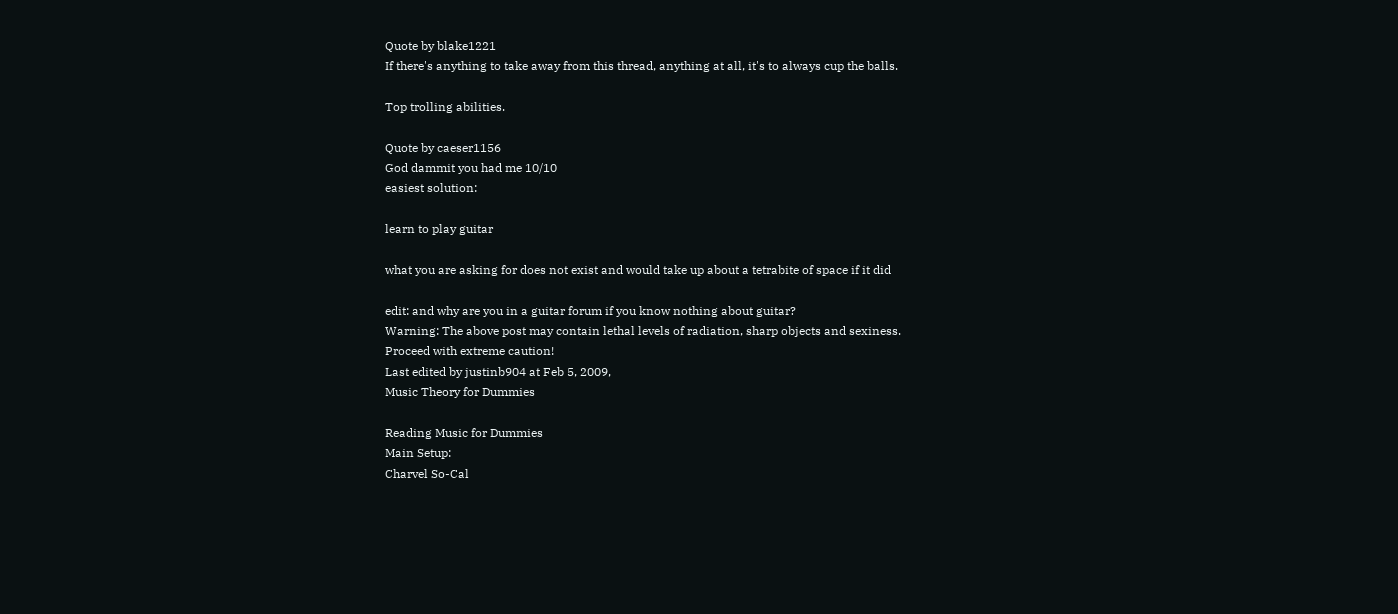Quote by blake1221
If there's anything to take away from this thread, anything at all, it's to always cup the balls.

Top trolling abilities.

Quote by caeser1156
God dammit you had me 10/10
easiest solution:

learn to play guitar

what you are asking for does not exist and would take up about a tetrabite of space if it did

edit: and why are you in a guitar forum if you know nothing about guitar?
Warning: The above post may contain lethal levels of radiation, sharp objects and sexiness.
Proceed with extreme caution!
Last edited by justinb904 at Feb 5, 2009,
Music Theory for Dummies

Reading Music for Dummies
Main Setup:
Charvel So-Cal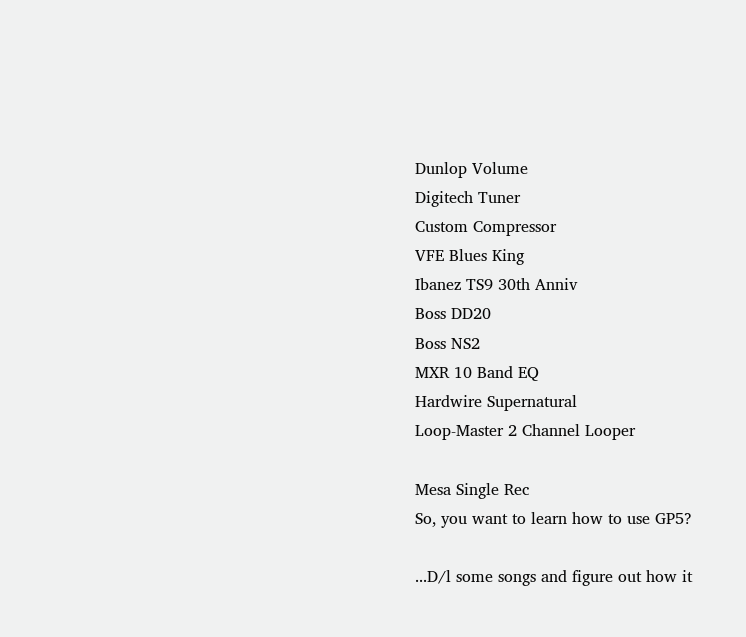Dunlop Volume
Digitech Tuner
Custom Compressor
VFE Blues King
Ibanez TS9 30th Anniv
Boss DD20
Boss NS2
MXR 10 Band EQ
Hardwire Supernatural
Loop-Master 2 Channel Looper

Mesa Single Rec
So, you want to learn how to use GP5?

...D/l some songs and figure out how it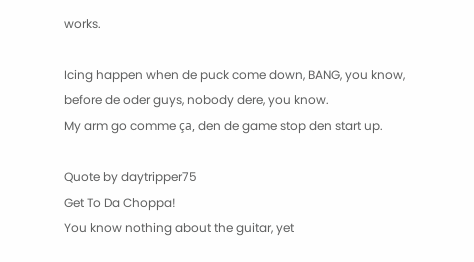works.

Icing happen when de puck come down, BANG, you know,
before de oder guys, nobody dere, you know.
My arm go comme ça, den de game stop den start up.

Quote by daytripper75
Get To Da Choppa!
You know nothing about the guitar, yet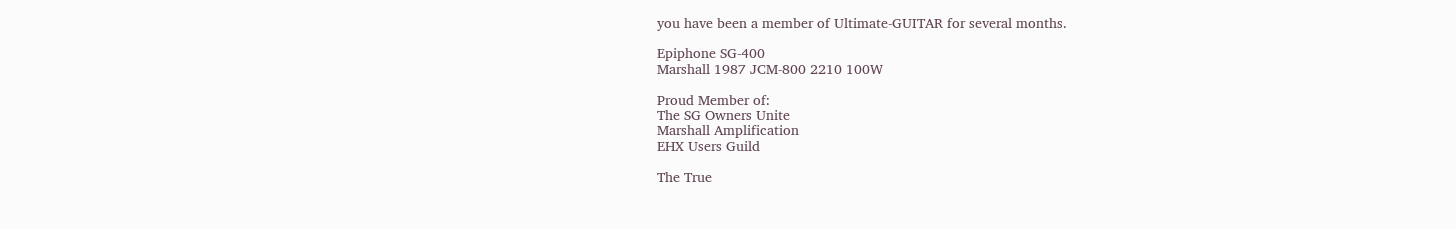you have been a member of Ultimate-GUITAR for several months.

Epiphone SG-400
Marshall 1987 JCM-800 2210 100W

Proud Member of:
The SG Owners Unite
Marshall Amplification
EHX Users Guild

The True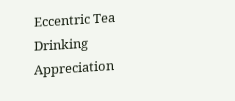Eccentric Tea Drinking Appreciation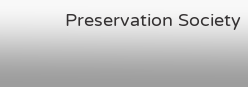Preservation Society